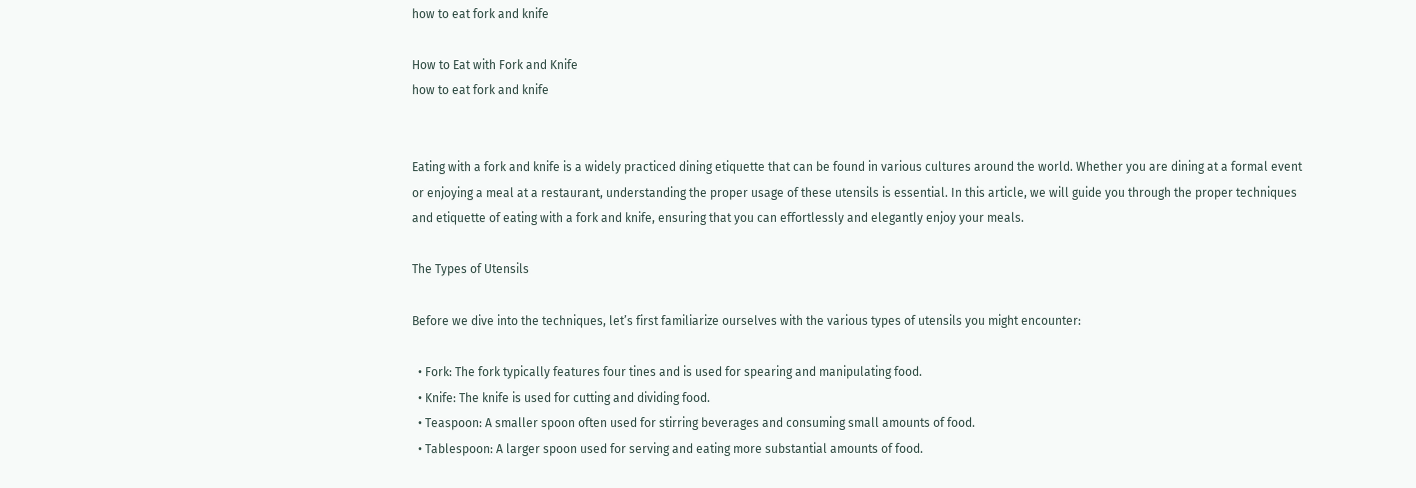how to eat fork and knife

How to Eat with Fork and Knife
how to eat fork and knife


Eating with a fork and knife is a widely practiced dining etiquette that can be found in various cultures around the world. Whether you are dining at a formal event or enjoying a meal at a restaurant, understanding the proper usage of these utensils is essential. In this article, we will guide you through the proper techniques and etiquette of eating with a fork and knife, ensuring that you can effortlessly and elegantly enjoy your meals.

The Types of Utensils

Before we dive into the techniques, let’s first familiarize ourselves with the various types of utensils you might encounter:

  • Fork: The fork typically features four tines and is used for spearing and manipulating food.
  • Knife: The knife is used for cutting and dividing food.
  • Teaspoon: A smaller spoon often used for stirring beverages and consuming small amounts of food.
  • Tablespoon: A larger spoon used for serving and eating more substantial amounts of food.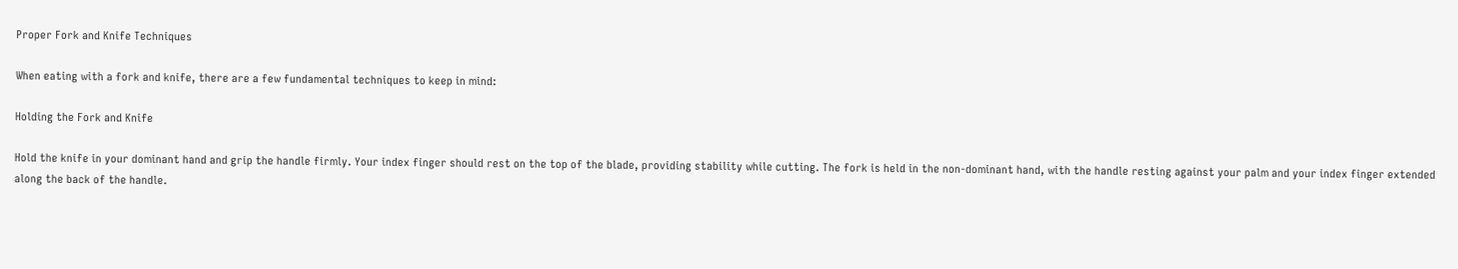Proper Fork and Knife Techniques

When eating with a fork and knife, there are a few fundamental techniques to keep in mind:

Holding the Fork and Knife

Hold the knife in your dominant hand and grip the handle firmly. Your index finger should rest on the top of the blade, providing stability while cutting. The fork is held in the non-dominant hand, with the handle resting against your palm and your index finger extended along the back of the handle.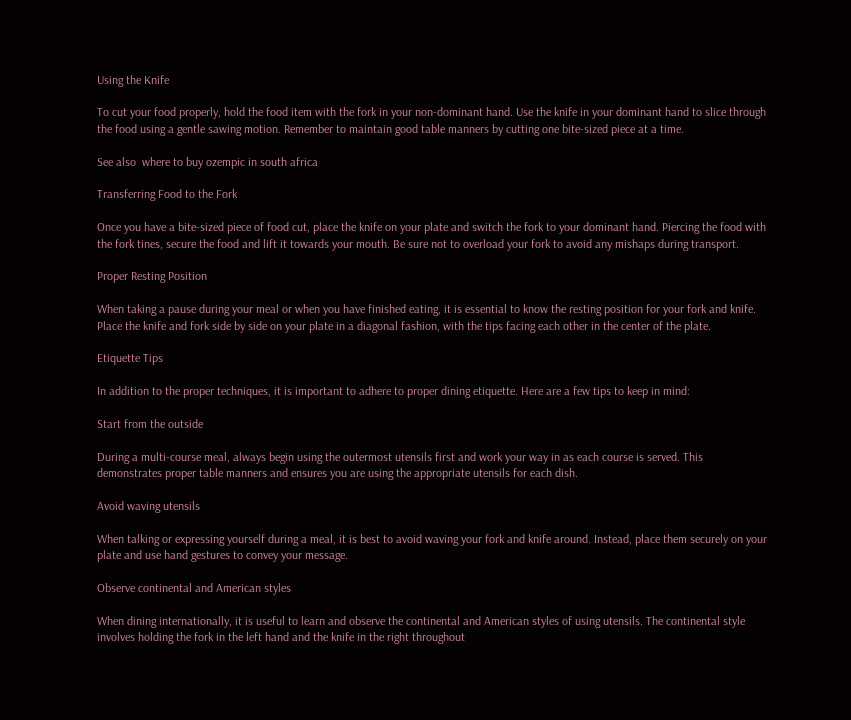Using the Knife

To cut your food properly, hold the food item with the fork in your non-dominant hand. Use the knife in your dominant hand to slice through the food using a gentle sawing motion. Remember to maintain good table manners by cutting one bite-sized piece at a time.

See also  where to buy ozempic in south africa

Transferring Food to the Fork

Once you have a bite-sized piece of food cut, place the knife on your plate and switch the fork to your dominant hand. Piercing the food with the fork tines, secure the food and lift it towards your mouth. Be sure not to overload your fork to avoid any mishaps during transport.

Proper Resting Position

When taking a pause during your meal or when you have finished eating, it is essential to know the resting position for your fork and knife. Place the knife and fork side by side on your plate in a diagonal fashion, with the tips facing each other in the center of the plate.

Etiquette Tips

In addition to the proper techniques, it is important to adhere to proper dining etiquette. Here are a few tips to keep in mind:

Start from the outside

During a multi-course meal, always begin using the outermost utensils first and work your way in as each course is served. This demonstrates proper table manners and ensures you are using the appropriate utensils for each dish.

Avoid waving utensils

When talking or expressing yourself during a meal, it is best to avoid waving your fork and knife around. Instead, place them securely on your plate and use hand gestures to convey your message.

Observe continental and American styles

When dining internationally, it is useful to learn and observe the continental and American styles of using utensils. The continental style involves holding the fork in the left hand and the knife in the right throughout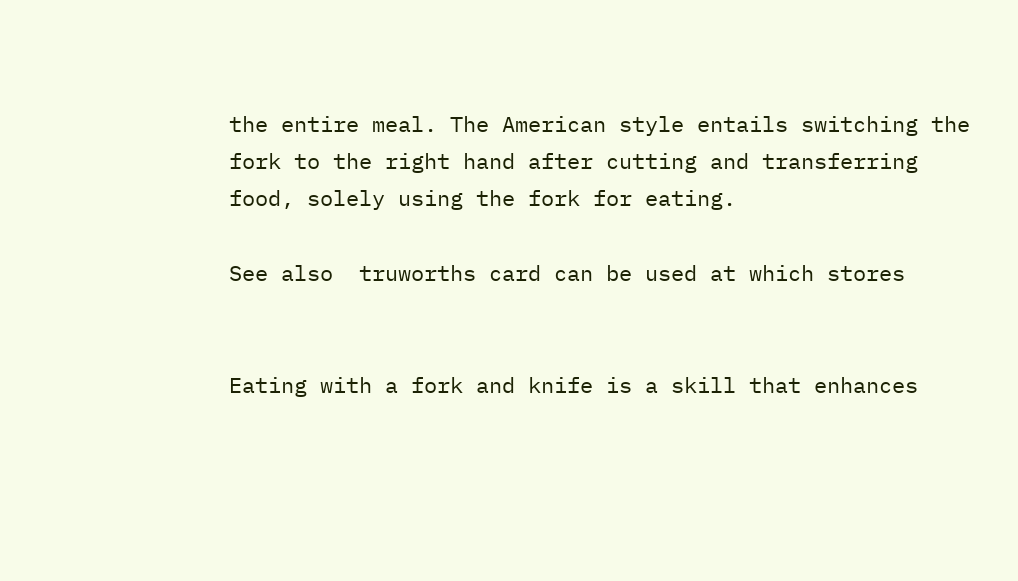the entire meal. The American style entails switching the fork to the right hand after cutting and transferring food, solely using the fork for eating.

See also  truworths card can be used at which stores


Eating with a fork and knife is a skill that enhances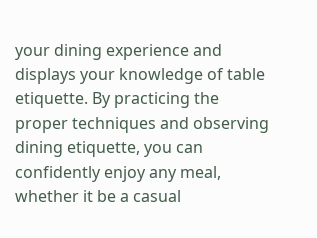your dining experience and displays your knowledge of table etiquette. By practicing the proper techniques and observing dining etiquette, you can confidently enjoy any meal, whether it be a casual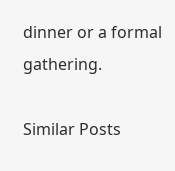dinner or a formal gathering.

Similar Posts